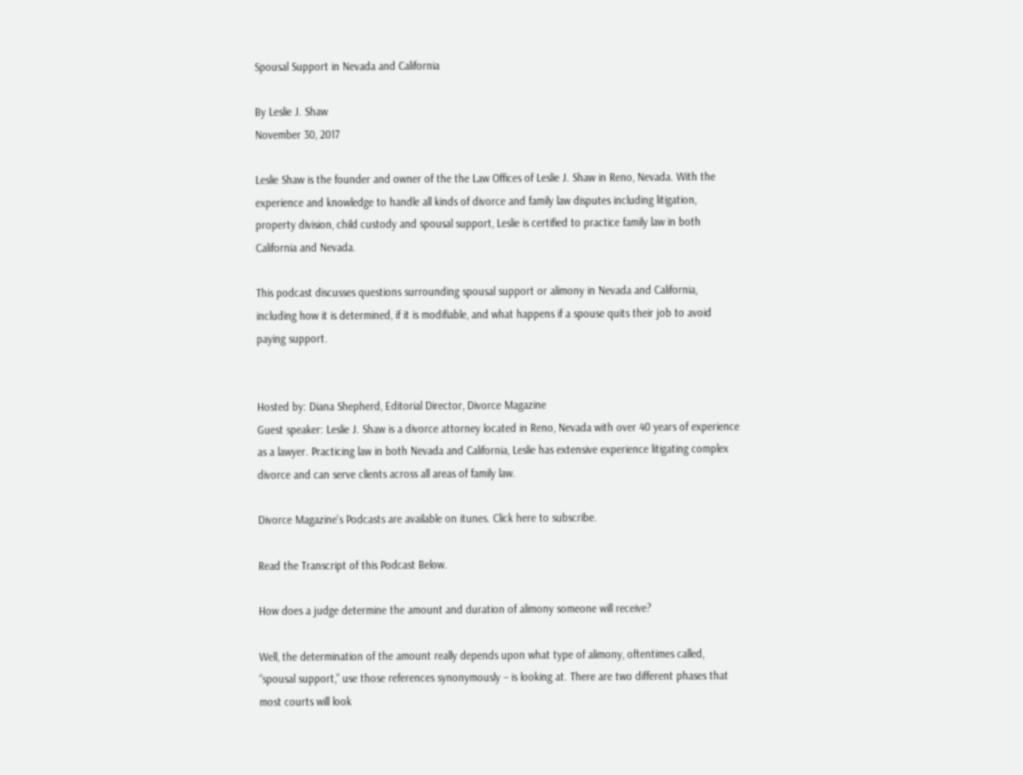Spousal Support in Nevada and California

By Leslie J. Shaw
November 30, 2017

Leslie Shaw is the founder and owner of the the Law Offices of Leslie J. Shaw in Reno, Nevada. With the experience and knowledge to handle all kinds of divorce and family law disputes including litigation, property division, child custody and spousal support, Leslie is certified to practice family law in both California and Nevada.

This podcast discusses questions surrounding spousal support or alimony in Nevada and California, including how it is determined, if it is modifiable, and what happens if a spouse quits their job to avoid paying support.


Hosted by: Diana Shepherd, Editorial Director, Divorce Magazine
Guest speaker: Leslie J. Shaw is a divorce attorney located in Reno, Nevada with over 40 years of experience as a lawyer. Practicing law in both Nevada and California, Leslie has extensive experience litigating complex divorce and can serve clients across all areas of family law.

Divorce Magazine's Podcasts are available on itunes. Click here to subscribe.

Read the Transcript of this Podcast Below.

How does a judge determine the amount and duration of alimony someone will receive?

Well, the determination of the amount really depends upon what type of alimony, oftentimes called, “spousal support,” use those references synonymously – is looking at. There are two different phases that most courts will look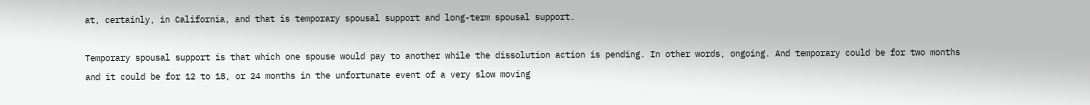at, certainly, in California, and that is temporary spousal support and long-term spousal support.

Temporary spousal support is that which one spouse would pay to another while the dissolution action is pending. In other words, ongoing. And temporary could be for two months and it could be for 12 to 18, or 24 months in the unfortunate event of a very slow moving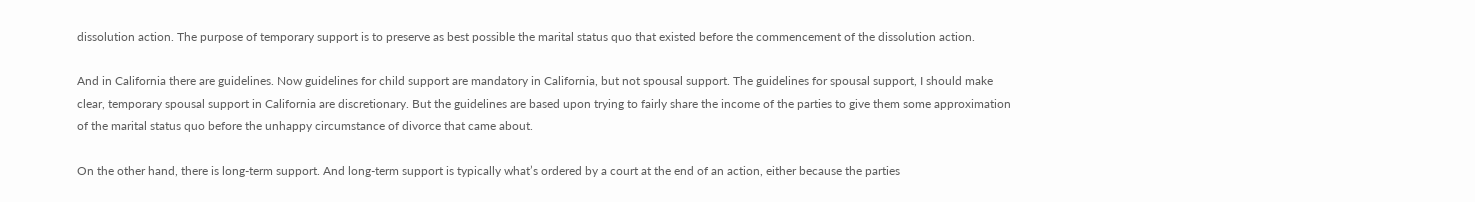dissolution action. The purpose of temporary support is to preserve as best possible the marital status quo that existed before the commencement of the dissolution action.

And in California there are guidelines. Now guidelines for child support are mandatory in California, but not spousal support. The guidelines for spousal support, I should make clear, temporary spousal support in California are discretionary. But the guidelines are based upon trying to fairly share the income of the parties to give them some approximation of the marital status quo before the unhappy circumstance of divorce that came about.

On the other hand, there is long-term support. And long-term support is typically what’s ordered by a court at the end of an action, either because the parties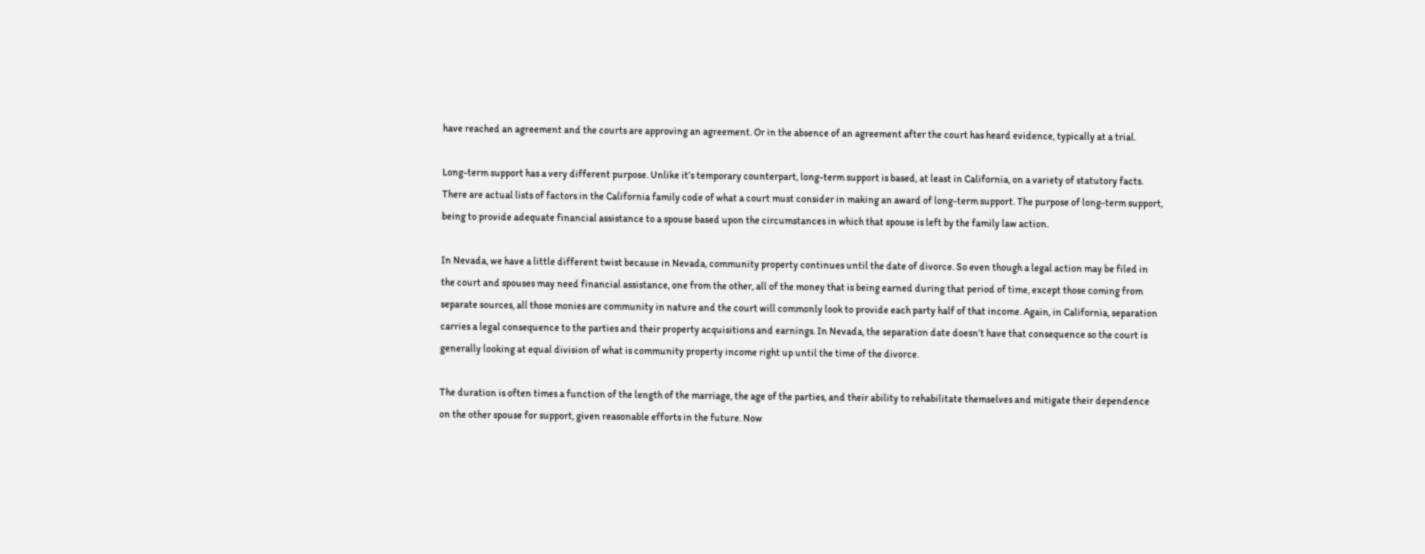have reached an agreement and the courts are approving an agreement. Or in the absence of an agreement after the court has heard evidence, typically at a trial.

Long-term support has a very different purpose. Unlike it’s temporary counterpart, long-term support is based, at least in California, on a variety of statutory facts. There are actual lists of factors in the California family code of what a court must consider in making an award of long-term support. The purpose of long-term support, being to provide adequate financial assistance to a spouse based upon the circumstances in which that spouse is left by the family law action.

In Nevada, we have a little different twist because in Nevada, community property continues until the date of divorce. So even though a legal action may be filed in the court and spouses may need financial assistance, one from the other, all of the money that is being earned during that period of time, except those coming from separate sources, all those monies are community in nature and the court will commonly look to provide each party half of that income. Again, in California, separation carries a legal consequence to the parties and their property acquisitions and earnings. In Nevada, the separation date doesn’t have that consequence so the court is generally looking at equal division of what is community property income right up until the time of the divorce.

The duration is often times a function of the length of the marriage, the age of the parties, and their ability to rehabilitate themselves and mitigate their dependence on the other spouse for support, given reasonable efforts in the future. Now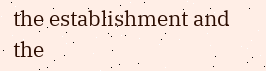the establishment and the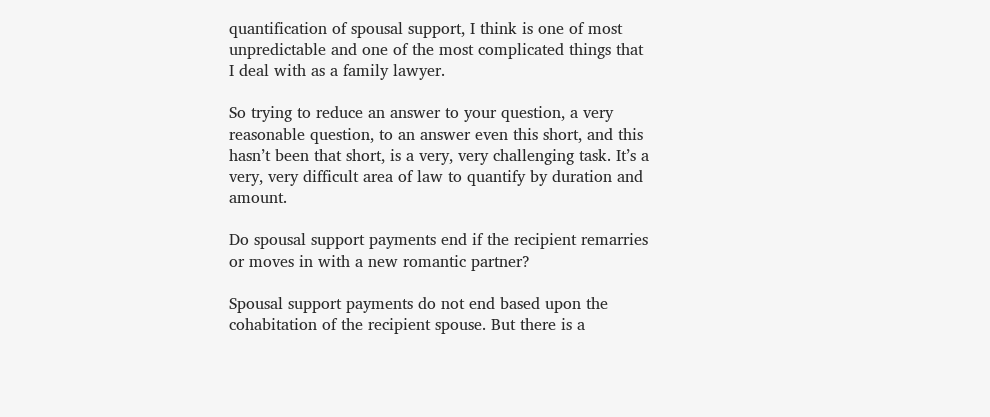quantification of spousal support, I think is one of most unpredictable and one of the most complicated things that I deal with as a family lawyer.

So trying to reduce an answer to your question, a very reasonable question, to an answer even this short, and this hasn’t been that short, is a very, very challenging task. It’s a very, very difficult area of law to quantify by duration and amount.

Do spousal support payments end if the recipient remarries or moves in with a new romantic partner?

Spousal support payments do not end based upon the cohabitation of the recipient spouse. But there is a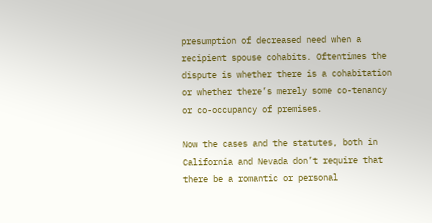presumption of decreased need when a recipient spouse cohabits. Oftentimes the dispute is whether there is a cohabitation or whether there’s merely some co-tenancy or co-occupancy of premises.

Now the cases and the statutes, both in California and Nevada don’t require that there be a romantic or personal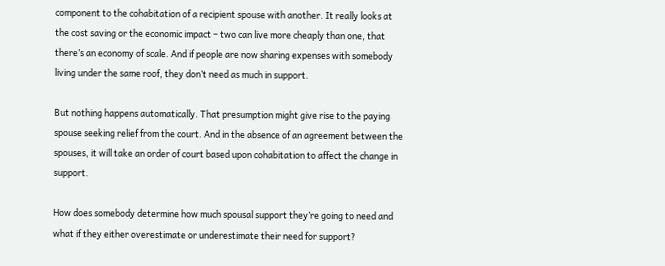component to the cohabitation of a recipient spouse with another. It really looks at the cost saving or the economic impact – two can live more cheaply than one, that there’s an economy of scale. And if people are now sharing expenses with somebody living under the same roof, they don’t need as much in support.

But nothing happens automatically. That presumption might give rise to the paying spouse seeking relief from the court. And in the absence of an agreement between the spouses, it will take an order of court based upon cohabitation to affect the change in support.

How does somebody determine how much spousal support they’re going to need and what if they either overestimate or underestimate their need for support?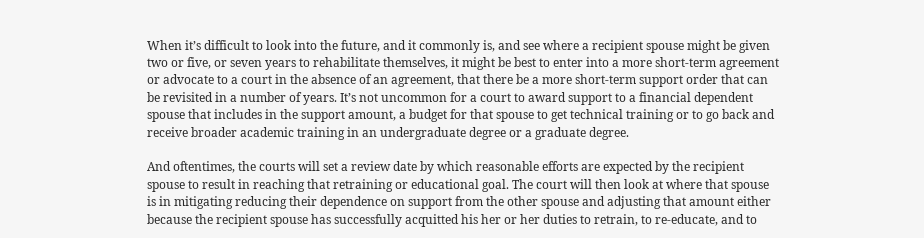When it’s difficult to look into the future, and it commonly is, and see where a recipient spouse might be given two or five, or seven years to rehabilitate themselves, it might be best to enter into a more short-term agreement or advocate to a court in the absence of an agreement, that there be a more short-term support order that can be revisited in a number of years. It’s not uncommon for a court to award support to a financial dependent spouse that includes in the support amount, a budget for that spouse to get technical training or to go back and receive broader academic training in an undergraduate degree or a graduate degree.

And oftentimes, the courts will set a review date by which reasonable efforts are expected by the recipient spouse to result in reaching that retraining or educational goal. The court will then look at where that spouse is in mitigating reducing their dependence on support from the other spouse and adjusting that amount either because the recipient spouse has successfully acquitted his her or her duties to retrain, to re-educate, and to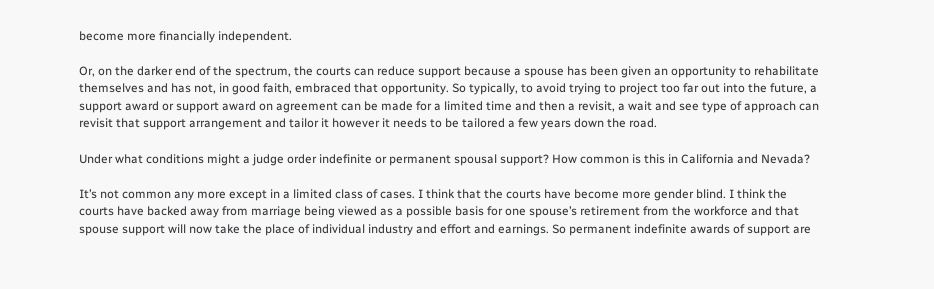become more financially independent.

Or, on the darker end of the spectrum, the courts can reduce support because a spouse has been given an opportunity to rehabilitate themselves and has not, in good faith, embraced that opportunity. So typically, to avoid trying to project too far out into the future, a support award or support award on agreement can be made for a limited time and then a revisit, a wait and see type of approach can revisit that support arrangement and tailor it however it needs to be tailored a few years down the road.

Under what conditions might a judge order indefinite or permanent spousal support? How common is this in California and Nevada?

It’s not common any more except in a limited class of cases. I think that the courts have become more gender blind. I think the courts have backed away from marriage being viewed as a possible basis for one spouse’s retirement from the workforce and that spouse support will now take the place of individual industry and effort and earnings. So permanent indefinite awards of support are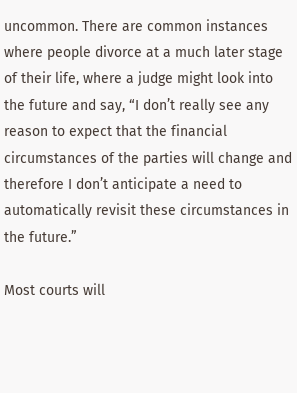uncommon. There are common instances where people divorce at a much later stage of their life, where a judge might look into the future and say, “I don’t really see any reason to expect that the financial circumstances of the parties will change and therefore I don’t anticipate a need to automatically revisit these circumstances in the future.”

Most courts will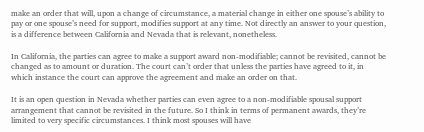make an order that will, upon a change of circumstance, a material change in either one spouse’s ability to pay or one spouse’s need for support, modifies support at any time. Not directly an answer to your question, is a difference between California and Nevada that is relevant, nonetheless.

In California, the parties can agree to make a support award non-modifiable; cannot be revisited, cannot be changed as to amount or duration. The court can’t order that unless the parties have agreed to it, in which instance the court can approve the agreement and make an order on that.

It is an open question in Nevada whether parties can even agree to a non-modifiable spousal support arrangement that cannot be revisited in the future. So I think in terms of permanent awards, they’re limited to very specific circumstances. I think most spouses will have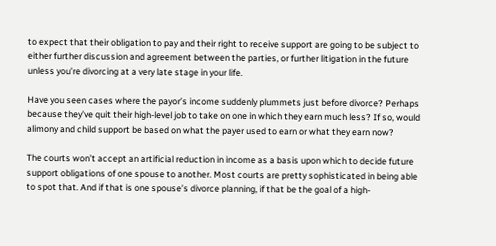to expect that their obligation to pay and their right to receive support are going to be subject to either further discussion and agreement between the parties, or further litigation in the future unless you’re divorcing at a very late stage in your life.

Have you seen cases where the payor’s income suddenly plummets just before divorce? Perhaps because they’ve quit their high-level job to take on one in which they earn much less? If so, would alimony and child support be based on what the payer used to earn or what they earn now?

The courts won’t accept an artificial reduction in income as a basis upon which to decide future support obligations of one spouse to another. Most courts are pretty sophisticated in being able to spot that. And if that is one spouse’s divorce planning, if that be the goal of a high-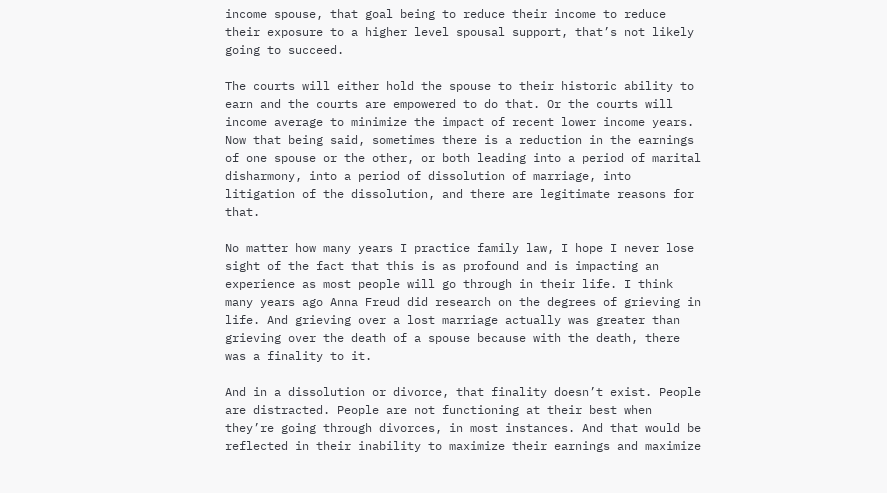income spouse, that goal being to reduce their income to reduce their exposure to a higher level spousal support, that’s not likely going to succeed.

The courts will either hold the spouse to their historic ability to earn and the courts are empowered to do that. Or the courts will income average to minimize the impact of recent lower income years. Now that being said, sometimes there is a reduction in the earnings of one spouse or the other, or both leading into a period of marital disharmony, into a period of dissolution of marriage, into litigation of the dissolution, and there are legitimate reasons for that.

No matter how many years I practice family law, I hope I never lose sight of the fact that this is as profound and is impacting an experience as most people will go through in their life. I think many years ago Anna Freud did research on the degrees of grieving in life. And grieving over a lost marriage actually was greater than grieving over the death of a spouse because with the death, there was a finality to it.

And in a dissolution or divorce, that finality doesn’t exist. People are distracted. People are not functioning at their best when they’re going through divorces, in most instances. And that would be reflected in their inability to maximize their earnings and maximize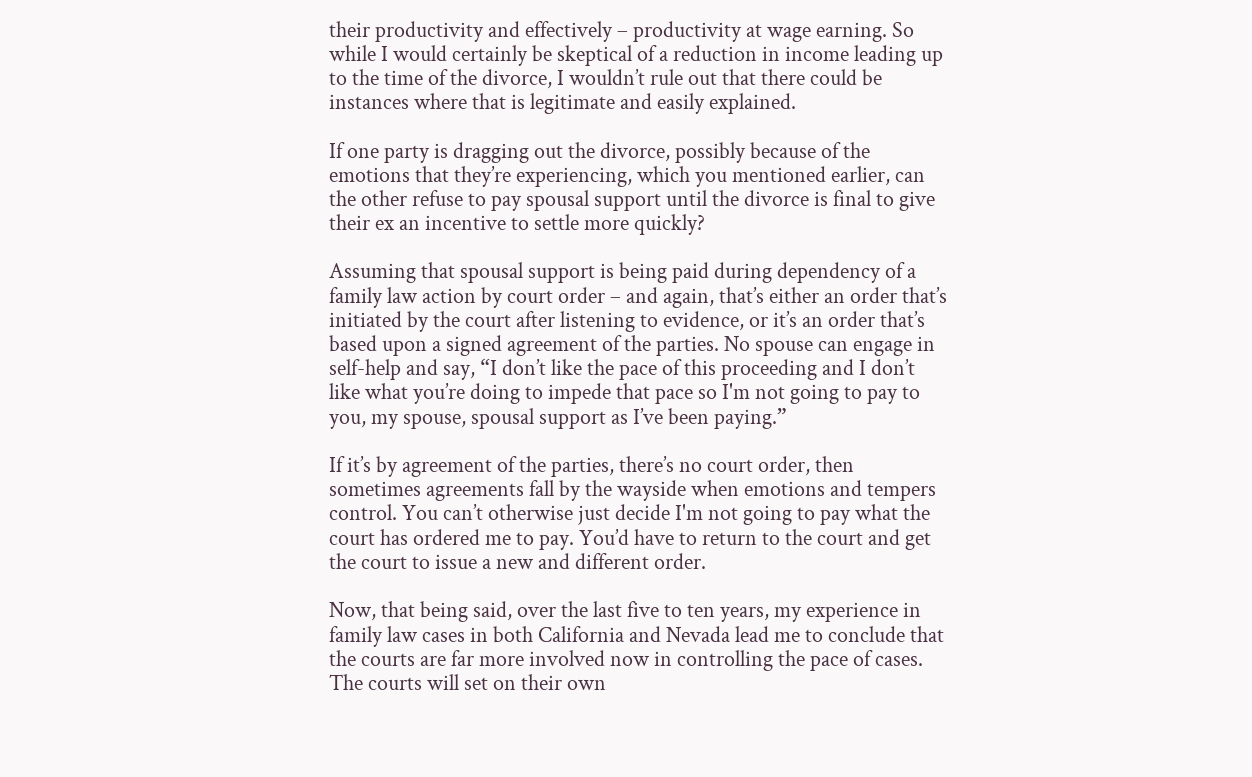their productivity and effectively – productivity at wage earning. So while I would certainly be skeptical of a reduction in income leading up to the time of the divorce, I wouldn’t rule out that there could be instances where that is legitimate and easily explained.

If one party is dragging out the divorce, possibly because of the emotions that they’re experiencing, which you mentioned earlier, can the other refuse to pay spousal support until the divorce is final to give their ex an incentive to settle more quickly?

Assuming that spousal support is being paid during dependency of a family law action by court order – and again, that’s either an order that’s initiated by the court after listening to evidence, or it’s an order that’s based upon a signed agreement of the parties. No spouse can engage in self-help and say, “I don’t like the pace of this proceeding and I don’t like what you’re doing to impede that pace so I'm not going to pay to you, my spouse, spousal support as I’ve been paying.”

If it’s by agreement of the parties, there’s no court order, then sometimes agreements fall by the wayside when emotions and tempers control. You can’t otherwise just decide I'm not going to pay what the court has ordered me to pay. You’d have to return to the court and get the court to issue a new and different order.

Now, that being said, over the last five to ten years, my experience in family law cases in both California and Nevada lead me to conclude that the courts are far more involved now in controlling the pace of cases. The courts will set on their own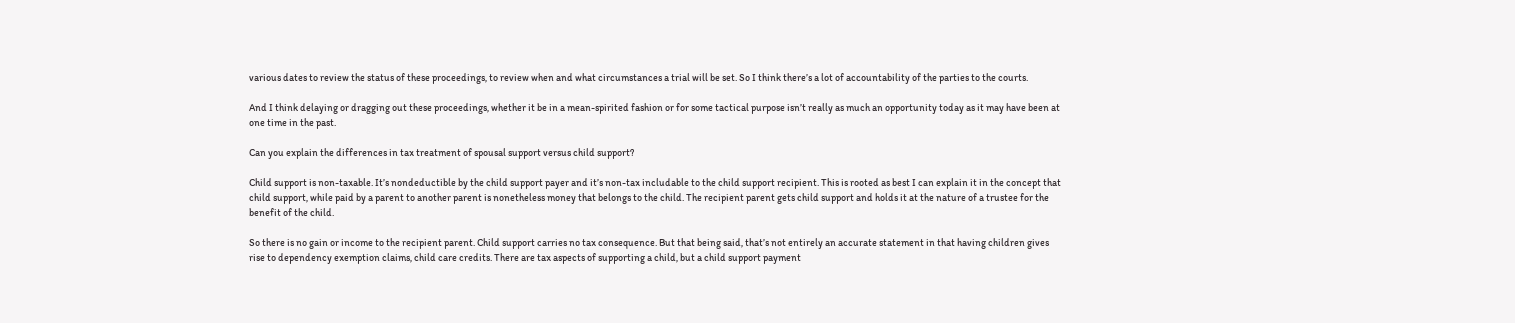various dates to review the status of these proceedings, to review when and what circumstances a trial will be set. So I think there’s a lot of accountability of the parties to the courts.

And I think delaying or dragging out these proceedings, whether it be in a mean-spirited fashion or for some tactical purpose isn’t really as much an opportunity today as it may have been at one time in the past.

Can you explain the differences in tax treatment of spousal support versus child support?

Child support is non-taxable. It’s nondeductible by the child support payer and it’s non-tax includable to the child support recipient. This is rooted as best I can explain it in the concept that child support, while paid by a parent to another parent is nonetheless money that belongs to the child. The recipient parent gets child support and holds it at the nature of a trustee for the benefit of the child.

So there is no gain or income to the recipient parent. Child support carries no tax consequence. But that being said, that’s not entirely an accurate statement in that having children gives rise to dependency exemption claims, child care credits. There are tax aspects of supporting a child, but a child support payment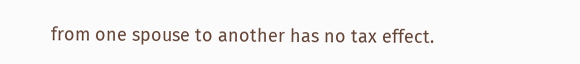from one spouse to another has no tax effect.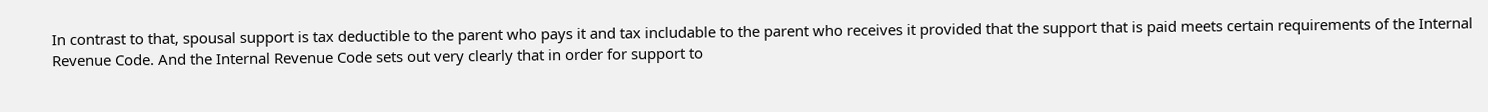In contrast to that, spousal support is tax deductible to the parent who pays it and tax includable to the parent who receives it provided that the support that is paid meets certain requirements of the Internal Revenue Code. And the Internal Revenue Code sets out very clearly that in order for support to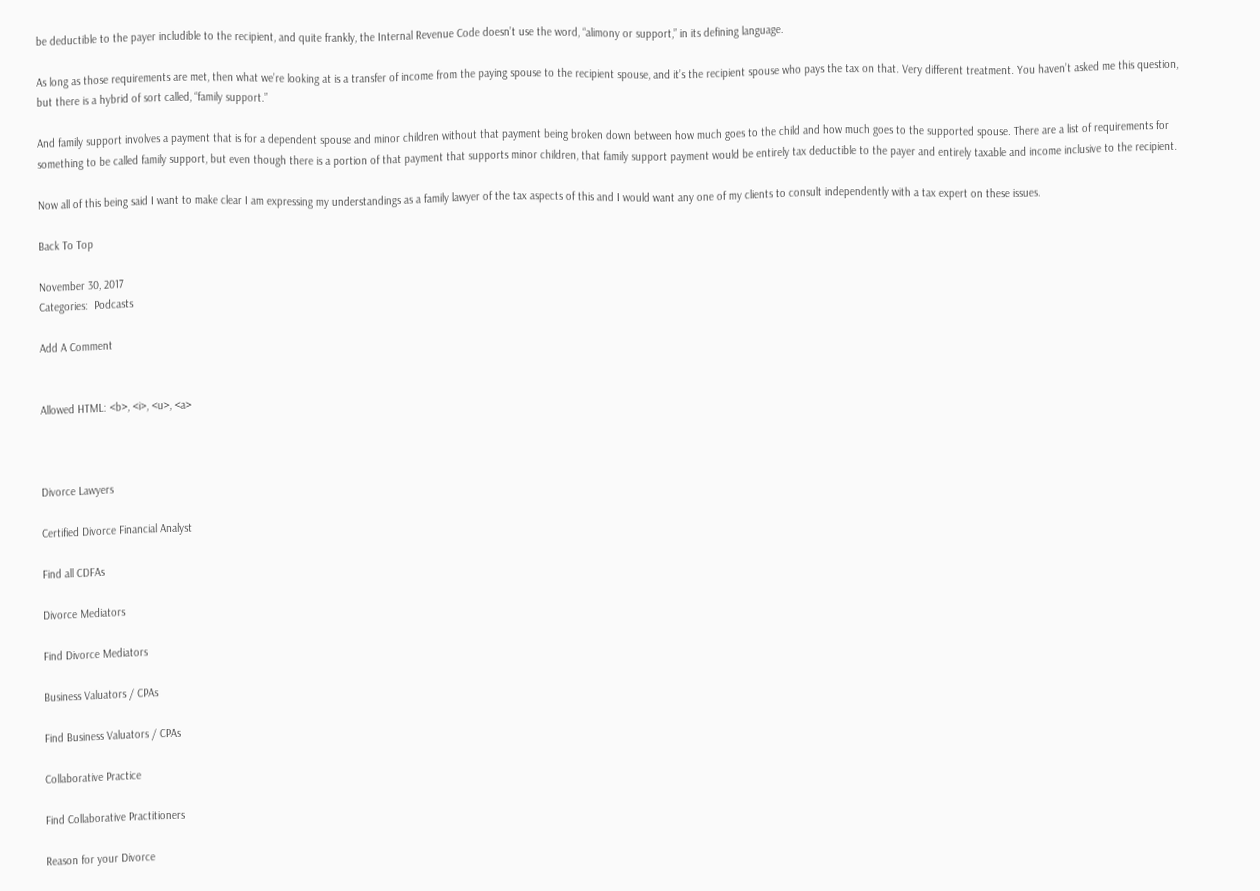be deductible to the payer includible to the recipient, and quite frankly, the Internal Revenue Code doesn’t use the word, “alimony or support,” in its defining language.

As long as those requirements are met, then what we’re looking at is a transfer of income from the paying spouse to the recipient spouse, and it’s the recipient spouse who pays the tax on that. Very different treatment. You haven’t asked me this question, but there is a hybrid of sort called, “family support.”

And family support involves a payment that is for a dependent spouse and minor children without that payment being broken down between how much goes to the child and how much goes to the supported spouse. There are a list of requirements for something to be called family support, but even though there is a portion of that payment that supports minor children, that family support payment would be entirely tax deductible to the payer and entirely taxable and income inclusive to the recipient.

Now all of this being said I want to make clear I am expressing my understandings as a family lawyer of the tax aspects of this and I would want any one of my clients to consult independently with a tax expert on these issues.

Back To Top

November 30, 2017
Categories:  Podcasts

Add A Comment


Allowed HTML: <b>, <i>, <u>, <a>



Divorce Lawyers

Certified Divorce Financial Analyst

Find all CDFAs

Divorce Mediators

Find Divorce Mediators

Business Valuators / CPAs

Find Business Valuators / CPAs

Collaborative Practice

Find Collaborative Practitioners

Reason for your Divorce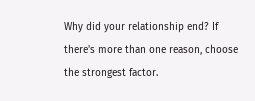Why did your relationship end? If there's more than one reason, choose the strongest factor.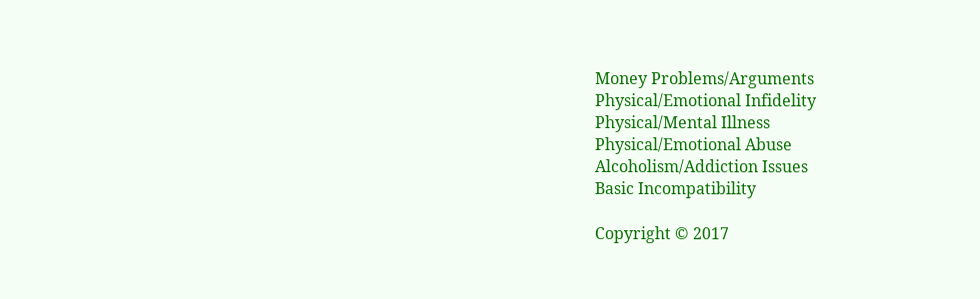Money Problems/Arguments
Physical/Emotional Infidelity
Physical/Mental Illness
Physical/Emotional Abuse
Alcoholism/Addiction Issues
Basic Incompatibility

Copyright © 2017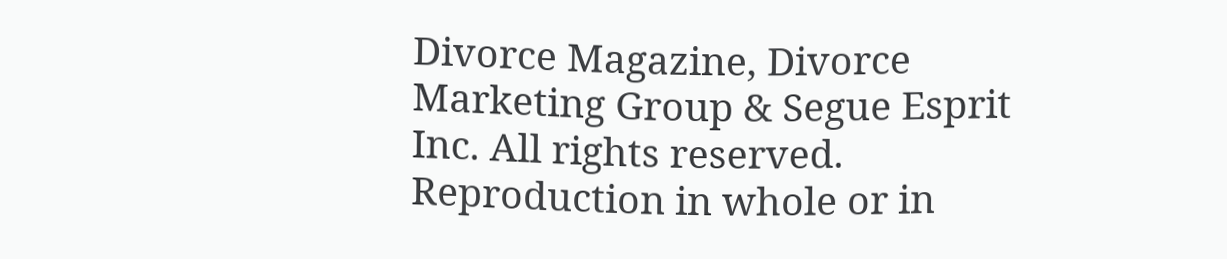Divorce Magazine, Divorce Marketing Group & Segue Esprit Inc. All rights reserved. Reproduction in whole or in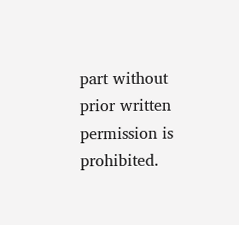part without prior written permission is prohibited.